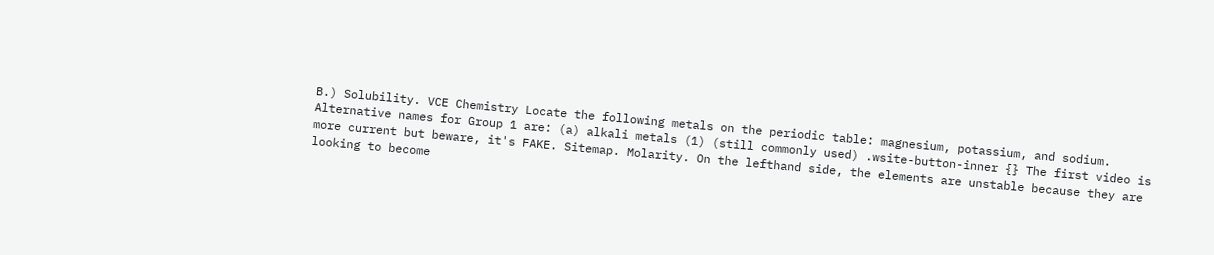B.) Solubility. VCE Chemistry Locate the following metals on the periodic table: magnesium, potassium, and sodium. Alternative names for Group 1 are: (a) alkali metals (1) (still commonly used) .wsite-button-inner {} The first video is more current but beware, it's FAKE. Sitemap. Molarity. On the lefthand side, the elements are unstable because they are looking to become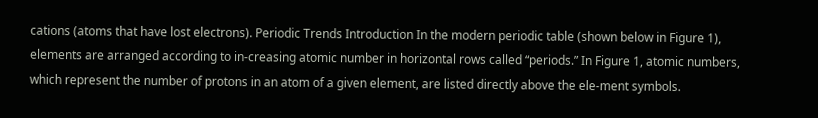cations (atoms that have lost electrons). Periodic Trends Introduction In the modern periodic table (shown below in Figure 1), elements are arranged according to in-creasing atomic number in horizontal rows called “periods.” In Figure 1, atomic numbers, which represent the number of protons in an atom of a given element, are listed directly above the ele-ment symbols.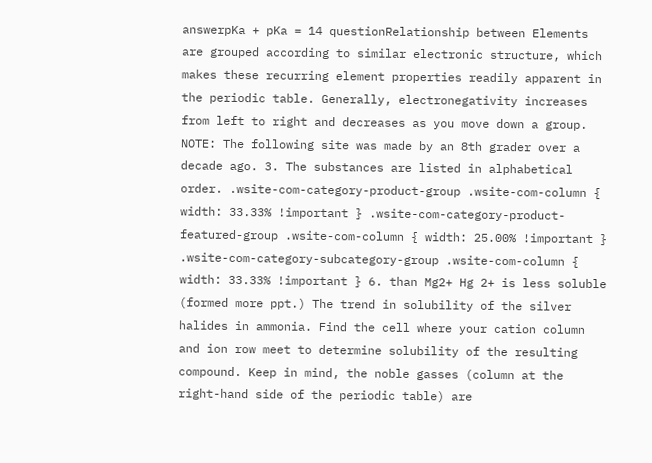answerpKa + pKa = 14 questionRelationship between Elements are grouped according to similar electronic structure, which makes these recurring element properties readily apparent in the periodic table. Generally, electronegativity increases from left to right and decreases as you move down a group. NOTE: The following site was made by an 8th grader over a decade ago. 3. The substances are listed in alphabetical order. .wsite-com-category-product-group .wsite-com-column { width: 33.33% !important } .wsite-com-category-product-featured-group .wsite-com-column { width: 25.00% !important } .wsite-com-category-subcategory-group .wsite-com-column { width: 33.33% !important } 6. than Mg2+ Hg 2+ is less soluble (formed more ppt.) The trend in solubility of the silver halides in ammonia. Find the cell where your cation column and ion row meet to determine solubility of the resulting compound. Keep in mind, the noble gasses (column at the right-hand side of the periodic table) are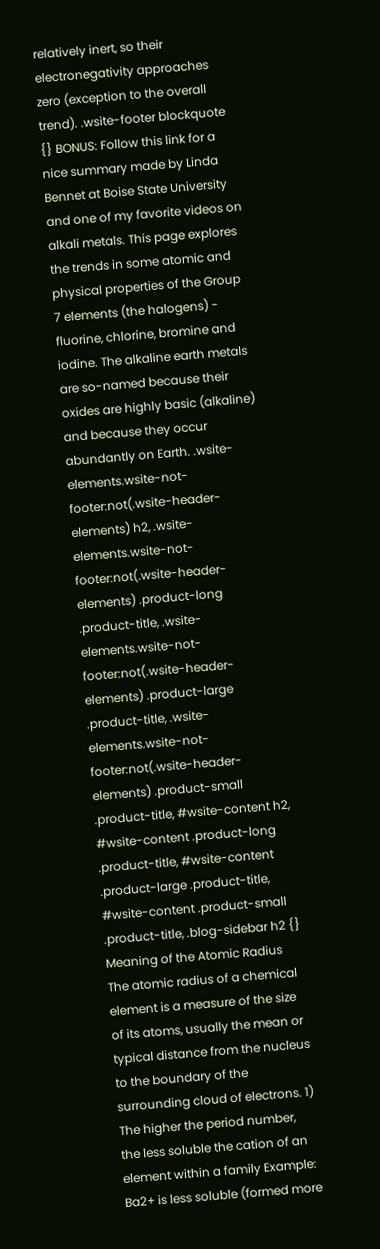relatively inert, so their electronegativity approaches zero (exception to the overall trend). .wsite-footer blockquote {} BONUS: Follow this link for a nice summary made by Linda Bennet at Boise State University and one of my favorite videos on alkali metals. This page explores the trends in some atomic and physical properties of the Group 7 elements (the halogens) - fluorine, chlorine, bromine and iodine. The alkaline earth metals are so-named because their oxides are highly basic (alkaline) and because they occur abundantly on Earth. .wsite-elements.wsite-not-footer:not(.wsite-header-elements) h2, .wsite-elements.wsite-not-footer:not(.wsite-header-elements) .product-long .product-title, .wsite-elements.wsite-not-footer:not(.wsite-header-elements) .product-large .product-title, .wsite-elements.wsite-not-footer:not(.wsite-header-elements) .product-small .product-title, #wsite-content h2, #wsite-content .product-long .product-title, #wsite-content .product-large .product-title, #wsite-content .product-small .product-title, .blog-sidebar h2 {} Meaning of the Atomic Radius The atomic radius of a chemical element is a measure of the size of its atoms, usually the mean or typical distance from the nucleus to the boundary of the surrounding cloud of electrons. 1) The higher the period number, the less soluble the cation of an element within a family Example: Ba2+ is less soluble (formed more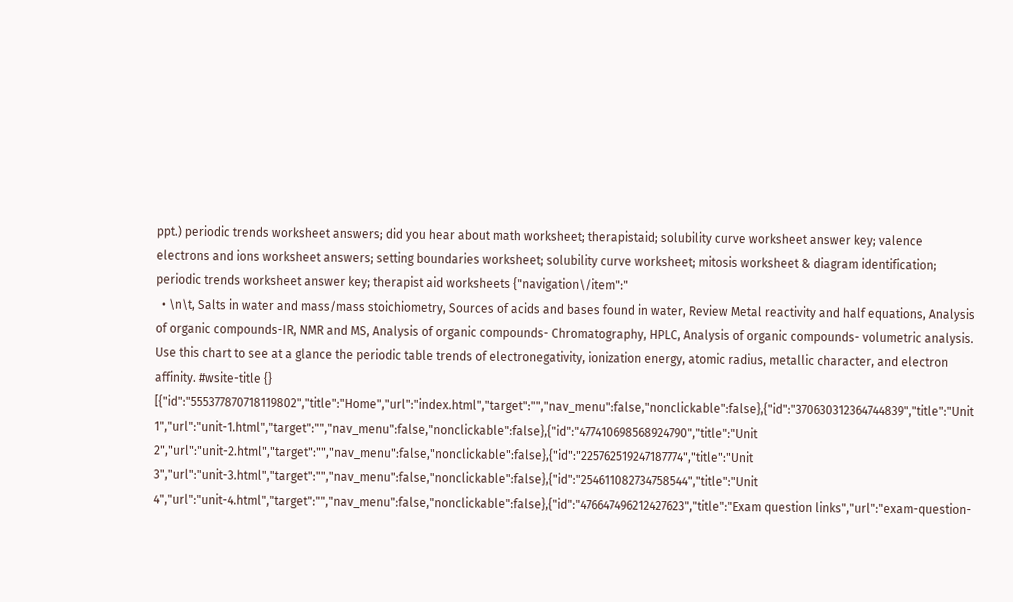ppt.) periodic trends worksheet answers; did you hear about math worksheet; therapistaid; solubility curve worksheet answer key; valence electrons and ions worksheet answers; setting boundaries worksheet; solubility curve worksheet; mitosis worksheet & diagram identification; periodic trends worksheet answer key; therapist aid worksheets {"navigation\/item":"
  • \n\t, Salts in water and mass/mass stoichiometry, Sources of acids and bases found in water, Review Metal reactivity and half equations, Analysis of organic compounds-IR, NMR and MS, Analysis of organic compounds- Chromatography, HPLC, Analysis of organic compounds- volumetric analysis. Use this chart to see at a glance the periodic table trends of electronegativity, ionization energy, atomic radius, metallic character, and electron affinity. #wsite-title {} [{"id":"555377870718119802","title":"Home","url":"index.html","target":"","nav_menu":false,"nonclickable":false},{"id":"370630312364744839","title":"Unit 1","url":"unit-1.html","target":"","nav_menu":false,"nonclickable":false},{"id":"477410698568924790","title":"Unit 2","url":"unit-2.html","target":"","nav_menu":false,"nonclickable":false},{"id":"225762519247187774","title":"Unit 3","url":"unit-3.html","target":"","nav_menu":false,"nonclickable":false},{"id":"254611082734758544","title":"Unit 4","url":"unit-4.html","target":"","nav_menu":false,"nonclickable":false},{"id":"476647496212427623","title":"Exam question links","url":"exam-question-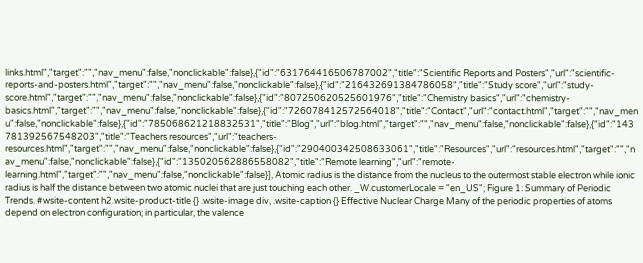links.html","target":"","nav_menu":false,"nonclickable":false},{"id":"631764416506787002","title":"Scientific Reports and Posters","url":"scientific-reports-and-posters.html","target":"","nav_menu":false,"nonclickable":false},{"id":"216432691384786058","title":"Study score","url":"study-score.html","target":"","nav_menu":false,"nonclickable":false},{"id":"807250620525601976","title":"Chemistry basics","url":"chemistry-basics.html","target":"","nav_menu":false,"nonclickable":false},{"id":"726078412572564018","title":"Contact","url":"contact.html","target":"","nav_menu":false,"nonclickable":false},{"id":"785068621218832531","title":"Blog","url":"blog.html","target":"","nav_menu":false,"nonclickable":false},{"id":"143781392567548203","title":"Teachers resources","url":"teachers-resources.html","target":"","nav_menu":false,"nonclickable":false},{"id":"290400342508633061","title":"Resources","url":"resources.html","target":"","nav_menu":false,"nonclickable":false},{"id":"135020562886558082","title":"Remote learning","url":"remote-learning.html","target":"","nav_menu":false,"nonclickable":false}], Atomic radius is the distance from the nucleus to the outermost stable electron while ionic radius is half the distance between two atomic nuclei that are just touching each other. _W.customerLocale = "en_US"; Figure 1: Summary of Periodic Trends. #wsite-content h2.wsite-product-title {} .wsite-image div, .wsite-caption {} Effective Nuclear Charge Many of the periodic properties of atoms depend on electron configuration; in particular, the valence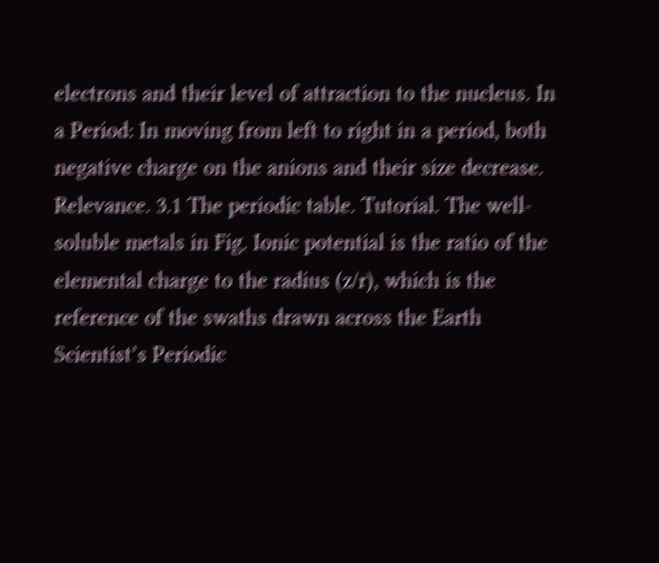electrons and their level of attraction to the nucleus. In a Period: In moving from left to right in a period, both negative charge on the anions and their size decrease. Relevance. 3.1 The periodic table. Tutorial. The well-soluble metals in Fig. Ionic potential is the ratio of the elemental charge to the radius (z/r), which is the reference of the swaths drawn across the Earth Scientist’s Periodic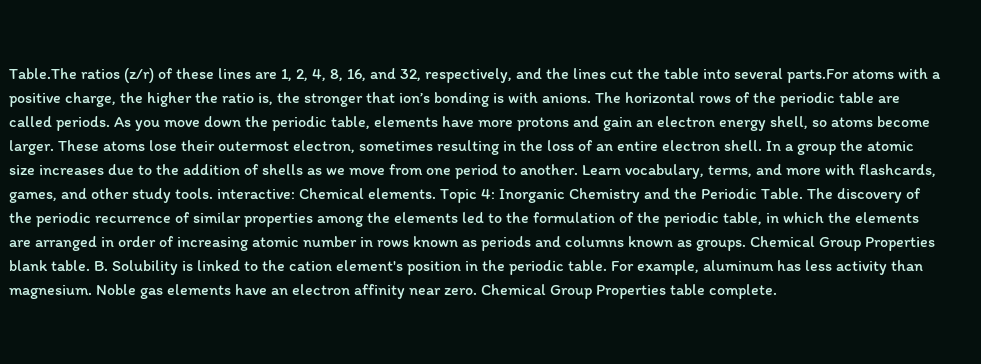Table.The ratios (z/r) of these lines are 1, 2, 4, 8, 16, and 32, respectively, and the lines cut the table into several parts.For atoms with a positive charge, the higher the ratio is, the stronger that ion’s bonding is with anions. The horizontal rows of the periodic table are called periods. As you move down the periodic table, elements have more protons and gain an electron energy shell, so atoms become larger. These atoms lose their outermost electron, sometimes resulting in the loss of an entire electron shell. In a group the atomic size increases due to the addition of shells as we move from one period to another. Learn vocabulary, terms, and more with flashcards, games, and other study tools. interactive: Chemical elements. Topic 4: Inorganic Chemistry and the Periodic Table. The discovery of the periodic recurrence of similar properties among the elements led to the formulation of the periodic table, in which the elements are arranged in order of increasing atomic number in rows known as periods and columns known as groups. Chemical Group Properties blank table. B. Solubility is linked to the cation element's position in the periodic table. For example, aluminum has less activity than magnesium. Noble gas elements have an electron affinity near zero. Chemical Group Properties table complete.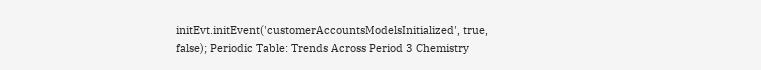initEvt.initEvent('customerAccountsModelsInitialized', true, false); Periodic Table: Trends Across Period 3 Chemistry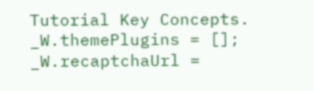Tutorial Key Concepts. _W.themePlugins = []; _W.recaptchaUrl =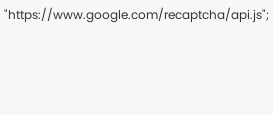"https://www.google.com/recaptcha/api.js";